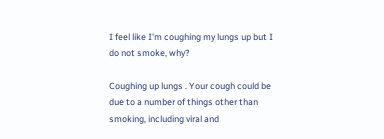I feel like I'm coughing my lungs up but I do not smoke, why?

Coughing up lungs . Your cough could be due to a number of things other than smoking, including viral and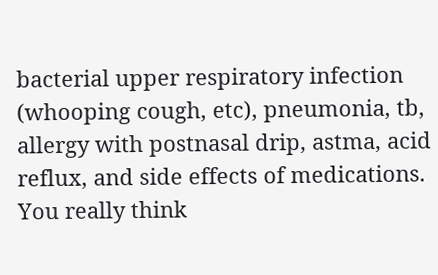bacterial upper respiratory infection (whooping cough, etc), pneumonia, tb, allergy with postnasal drip, astma, acid reflux, and side effects of medications. You really think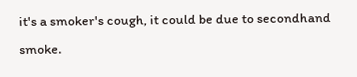it's a smoker's cough, it could be due to secondhand smoke.